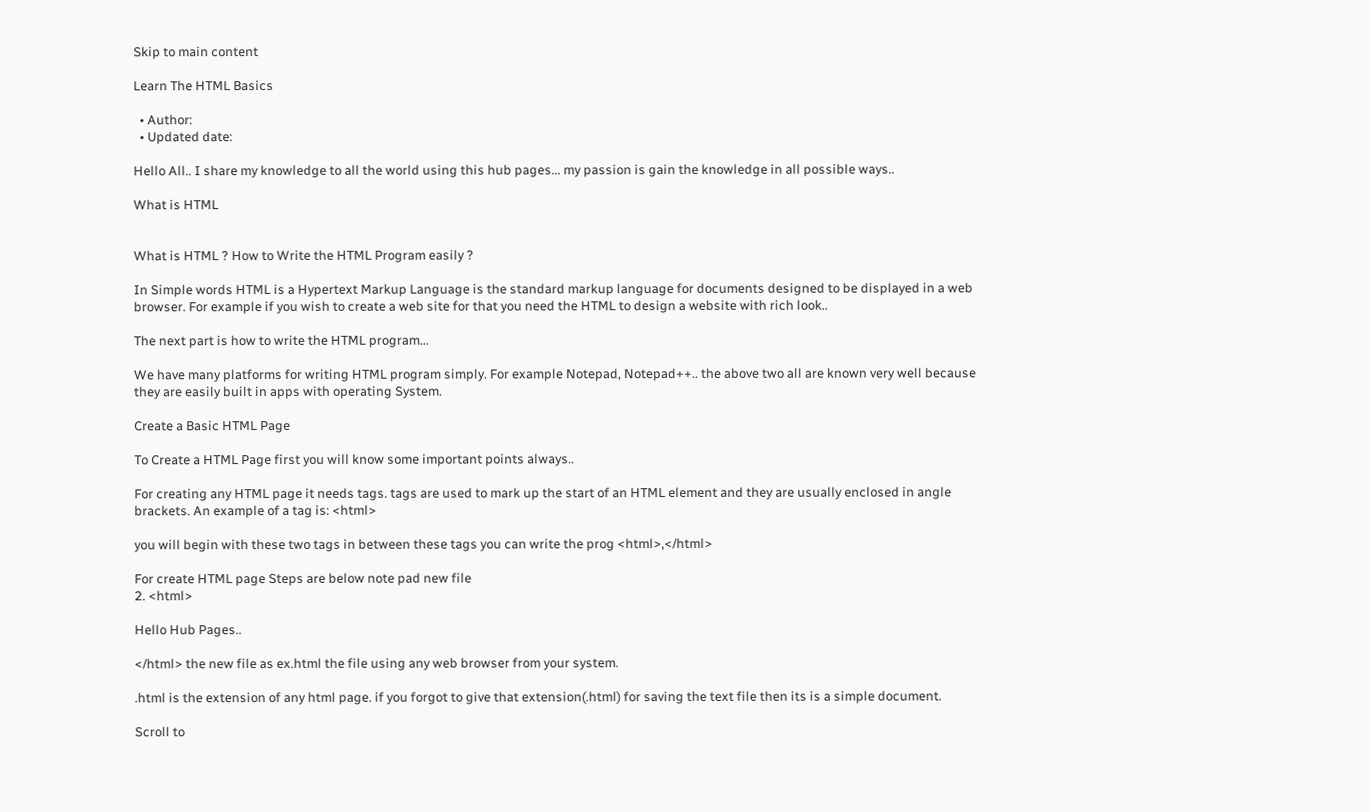Skip to main content

Learn The HTML Basics

  • Author:
  • Updated date:

Hello All.. I share my knowledge to all the world using this hub pages... my passion is gain the knowledge in all possible ways..

What is HTML


What is HTML ? How to Write the HTML Program easily ?

In Simple words HTML is a Hypertext Markup Language is the standard markup language for documents designed to be displayed in a web browser. For example if you wish to create a web site for that you need the HTML to design a website with rich look..

The next part is how to write the HTML program...

We have many platforms for writing HTML program simply. For example Notepad, Notepad++.. the above two all are known very well because they are easily built in apps with operating System.

Create a Basic HTML Page

To Create a HTML Page first you will know some important points always..

For creating any HTML page it needs tags. tags are used to mark up the start of an HTML element and they are usually enclosed in angle brackets. An example of a tag is: <html>

you will begin with these two tags in between these tags you can write the prog <html>,</html>

For create HTML page Steps are below note pad new file
2. <html>

Hello Hub Pages..

</html> the new file as ex.html the file using any web browser from your system.

.html is the extension of any html page. if you forgot to give that extension(.html) for saving the text file then its is a simple document.

Scroll to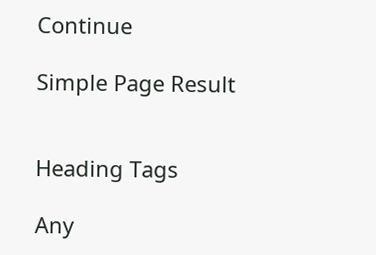Continue

Simple Page Result


Heading Tags

Any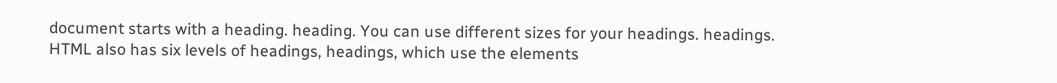document starts with a heading. heading. You can use different sizes for your headings. headings. HTML also has six levels of headings, headings, which use the elements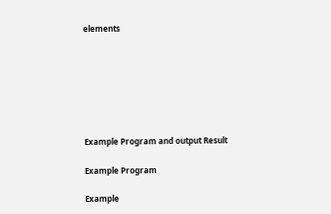elements







Example Program and output Result

Example Program

Example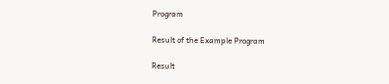Program

Result of the Example Program

Result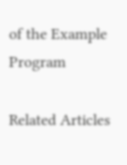of the Example Program

Related Articles